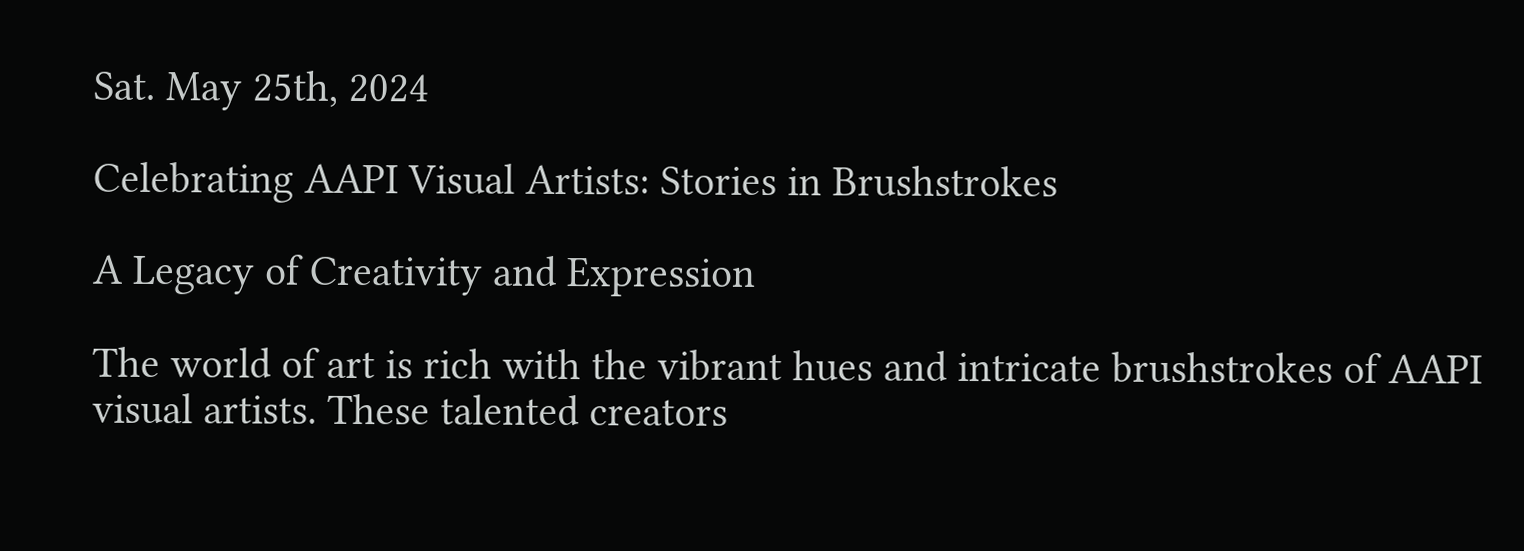Sat. May 25th, 2024

Celebrating AAPI Visual Artists: Stories in Brushstrokes

A Legacy of Creativity and Expression

The world of art is rich with the vibrant hues and intricate brushstrokes of AAPI visual artists. These talented creators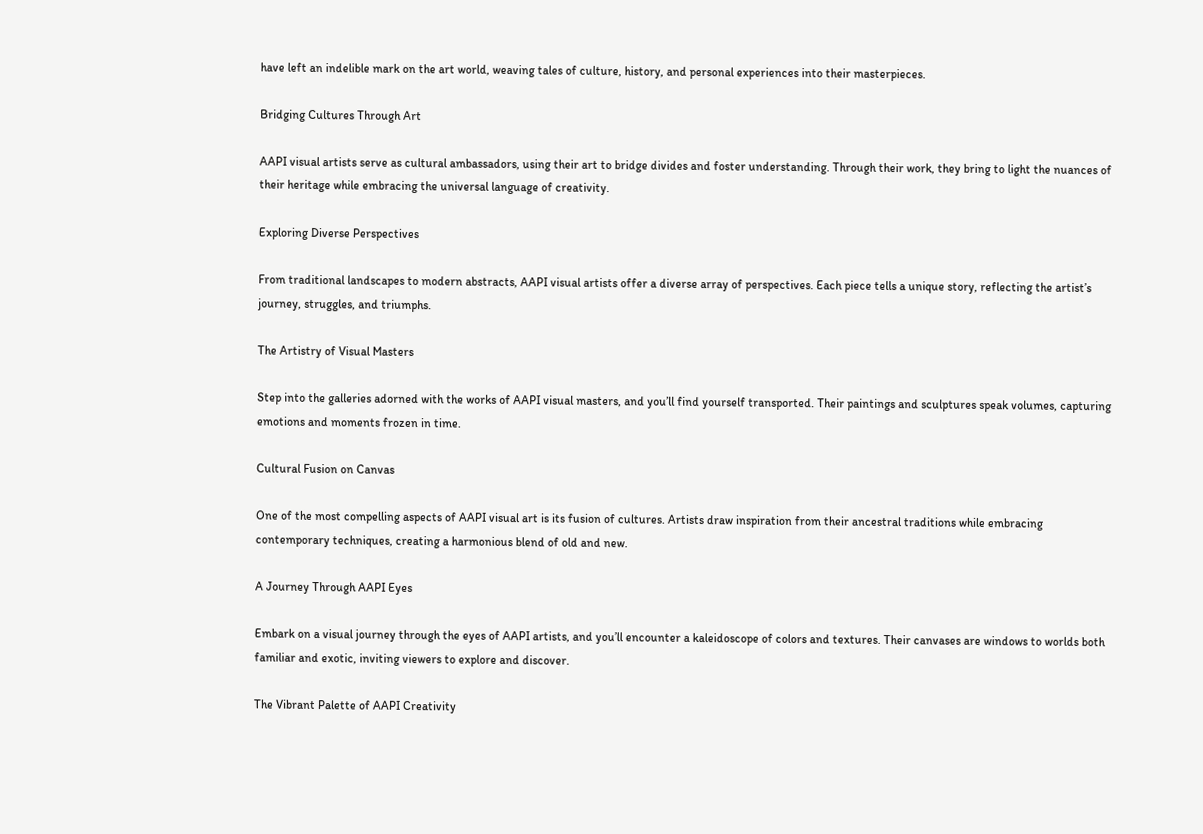have left an indelible mark on the art world, weaving tales of culture, history, and personal experiences into their masterpieces.

Bridging Cultures Through Art

AAPI visual artists serve as cultural ambassadors, using their art to bridge divides and foster understanding. Through their work, they bring to light the nuances of their heritage while embracing the universal language of creativity.

Exploring Diverse Perspectives

From traditional landscapes to modern abstracts, AAPI visual artists offer a diverse array of perspectives. Each piece tells a unique story, reflecting the artist’s journey, struggles, and triumphs.

The Artistry of Visual Masters

Step into the galleries adorned with the works of AAPI visual masters, and you’ll find yourself transported. Their paintings and sculptures speak volumes, capturing emotions and moments frozen in time.

Cultural Fusion on Canvas

One of the most compelling aspects of AAPI visual art is its fusion of cultures. Artists draw inspiration from their ancestral traditions while embracing contemporary techniques, creating a harmonious blend of old and new.

A Journey Through AAPI Eyes

Embark on a visual journey through the eyes of AAPI artists, and you’ll encounter a kaleidoscope of colors and textures. Their canvases are windows to worlds both familiar and exotic, inviting viewers to explore and discover.

The Vibrant Palette of AAPI Creativity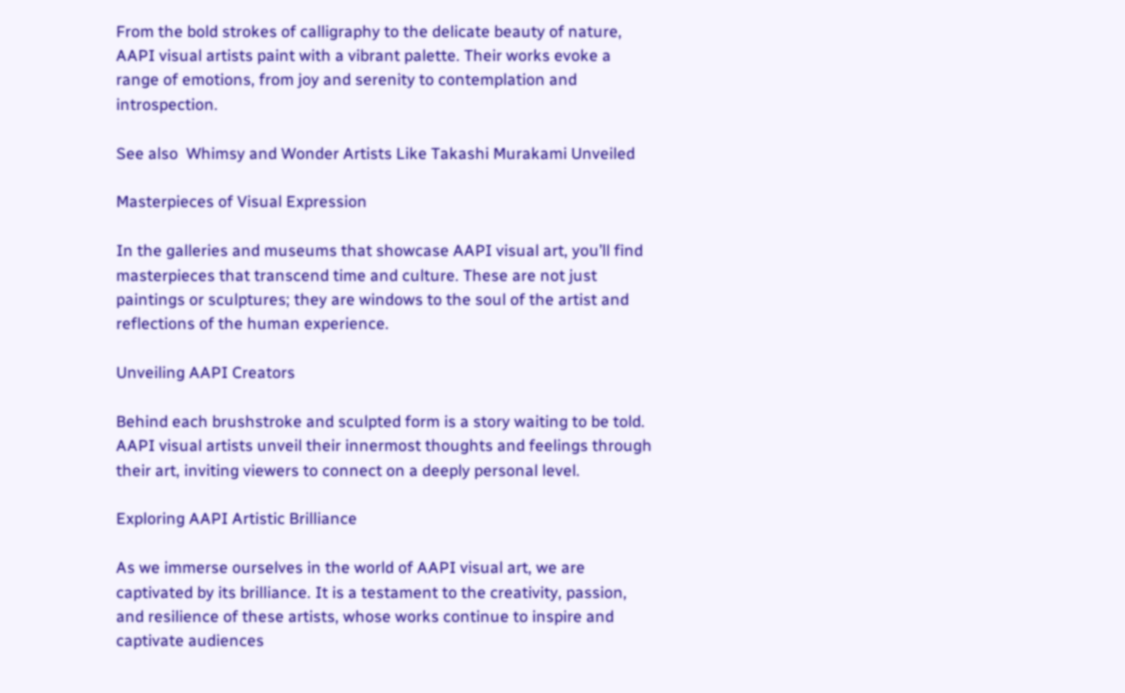From the bold strokes of calligraphy to the delicate beauty of nature, AAPI visual artists paint with a vibrant palette. Their works evoke a range of emotions, from joy and serenity to contemplation and introspection.

See also  Whimsy and Wonder Artists Like Takashi Murakami Unveiled

Masterpieces of Visual Expression

In the galleries and museums that showcase AAPI visual art, you’ll find masterpieces that transcend time and culture. These are not just paintings or sculptures; they are windows to the soul of the artist and reflections of the human experience.

Unveiling AAPI Creators

Behind each brushstroke and sculpted form is a story waiting to be told. AAPI visual artists unveil their innermost thoughts and feelings through their art, inviting viewers to connect on a deeply personal level.

Exploring AAPI Artistic Brilliance

As we immerse ourselves in the world of AAPI visual art, we are captivated by its brilliance. It is a testament to the creativity, passion, and resilience of these artists, whose works continue to inspire and captivate audiences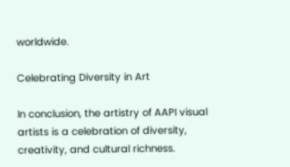worldwide.

Celebrating Diversity in Art

In conclusion, the artistry of AAPI visual artists is a celebration of diversity, creativity, and cultural richness.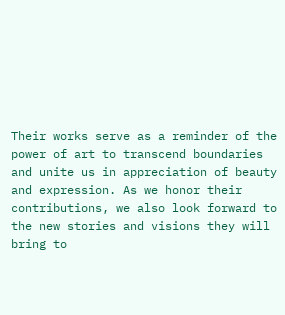Their works serve as a reminder of the power of art to transcend boundaries and unite us in appreciation of beauty and expression. As we honor their contributions, we also look forward to the new stories and visions they will bring to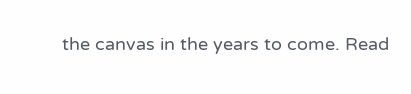the canvas in the years to come. Read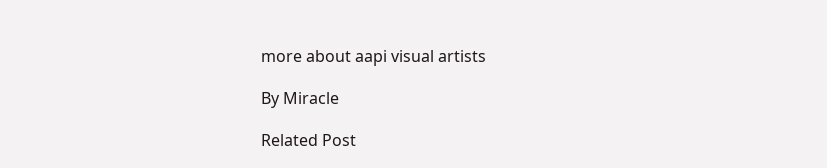more about aapi visual artists

By Miracle

Related Post